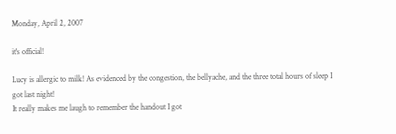Monday, April 2, 2007

it's official!

Lucy is allergic to milk! As evidenced by the congestion, the bellyache, and the three total hours of sleep I got last night!
It really makes me laugh to remember the handout I got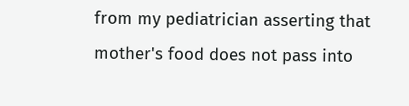from my pediatrician asserting that mother's food does not pass into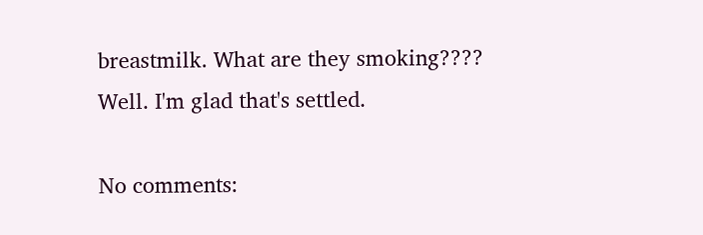breastmilk. What are they smoking????
Well. I'm glad that's settled.

No comments: